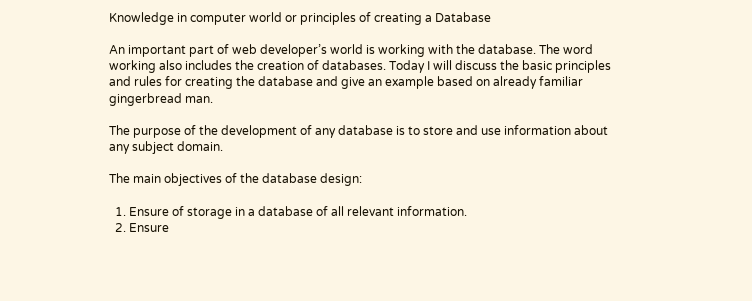Knowledge in computer world or principles of creating a Database

An important part of web developer’s world is working with the database. The word working also includes the creation of databases. Today I will discuss the basic principles and rules for creating the database and give an example based on already familiar gingerbread man.

The purpose of the development of any database is to store and use information about any subject domain.

The main objectives of the database design:

  1. Ensure of storage in a database of all relevant information.
  2. Ensure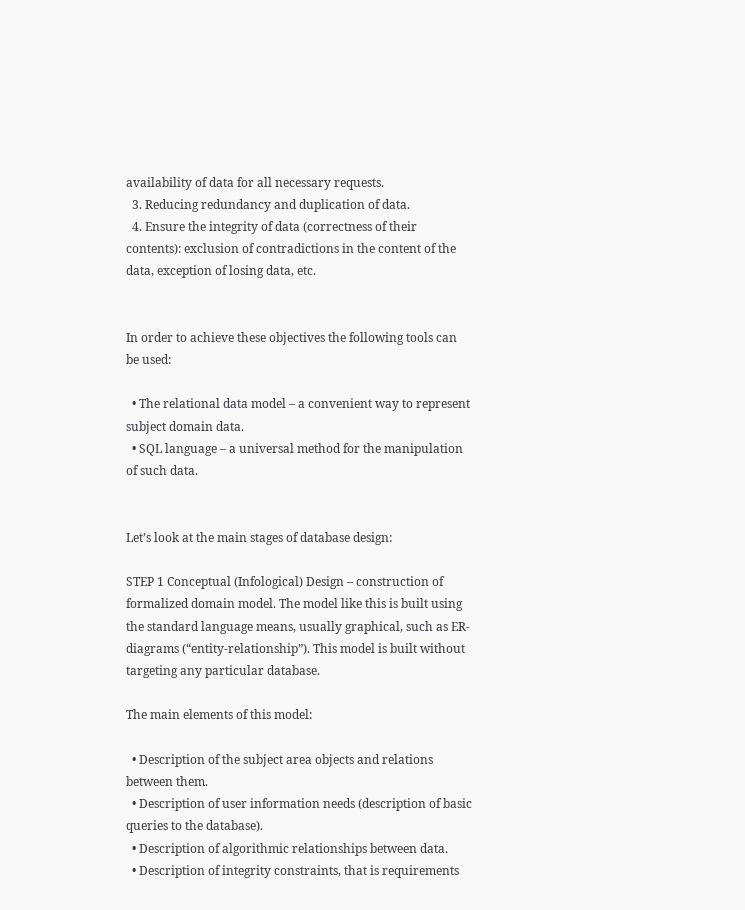availability of data for all necessary requests.
  3. Reducing redundancy and duplication of data.
  4. Ensure the integrity of data (correctness of their contents): exclusion of contradictions in the content of the data, exception of losing data, etc.


In order to achieve these objectives the following tools can be used:

  • The relational data model – a convenient way to represent subject domain data.
  • SQL language – a universal method for the manipulation of such data.


Let’s look at the main stages of database design:

STEP 1 Conceptual (Infological) Design – construction of formalized domain model. The model like this is built using the standard language means, usually graphical, such as ER-diagrams (“entity-relationship”). This model is built without targeting any particular database.

The main elements of this model:

  • Description of the subject area objects and relations between them.
  • Description of user information needs (description of basic queries to the database).
  • Description of algorithmic relationships between data.
  • Description of integrity constraints, that is requirements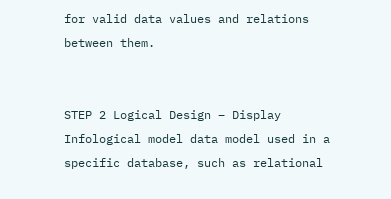for valid data values and relations between them.


STEP 2 Logical Design – Display Infological model data model used in a specific database, such as relational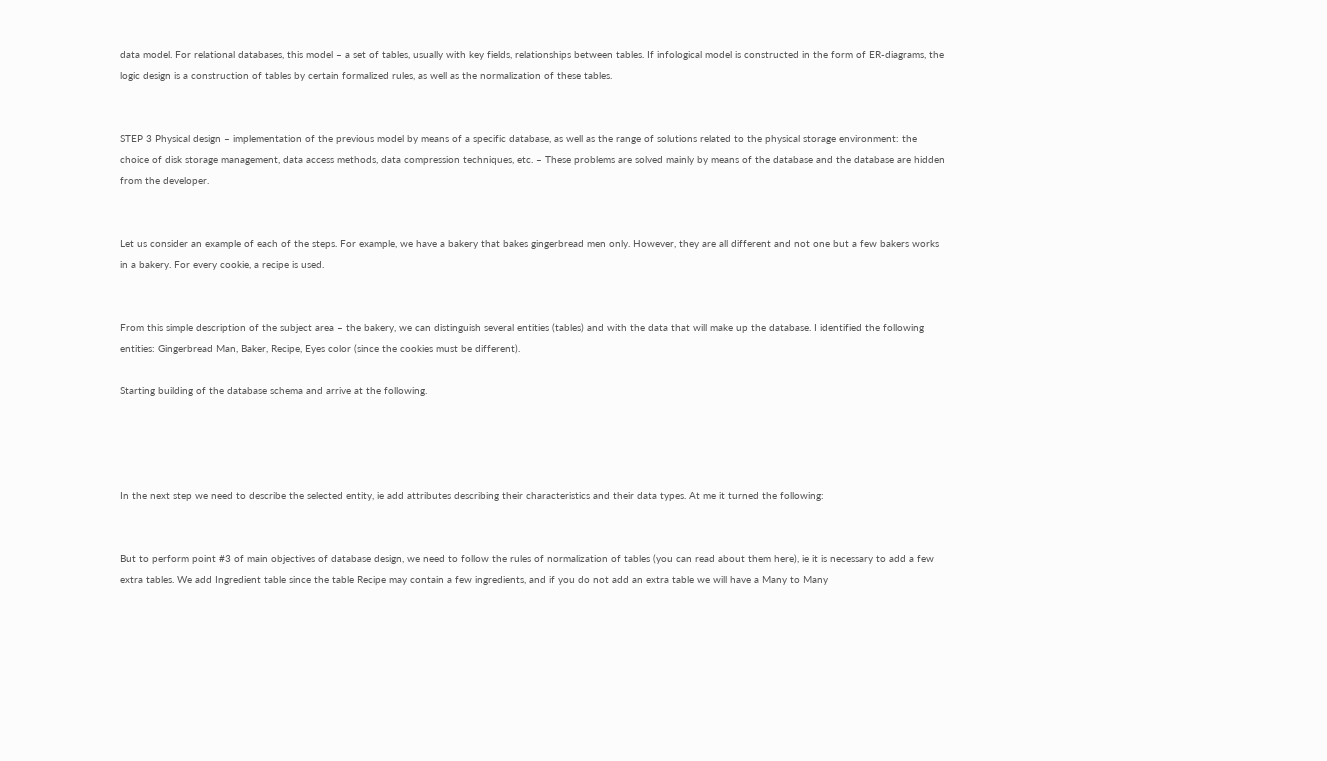data model. For relational databases, this model – a set of tables, usually with key fields, relationships between tables. If infological model is constructed in the form of ER-diagrams, the logic design is a construction of tables by certain formalized rules, as well as the normalization of these tables.


STEP 3 Physical design – implementation of the previous model by means of a specific database, as well as the range of solutions related to the physical storage environment: the choice of disk storage management, data access methods, data compression techniques, etc. – These problems are solved mainly by means of the database and the database are hidden from the developer.


Let us consider an example of each of the steps. For example, we have a bakery that bakes gingerbread men only. However, they are all different and not one but a few bakers works in a bakery. For every cookie, a recipe is used.


From this simple description of the subject area – the bakery, we can distinguish several entities (tables) and with the data that will make up the database. I identified the following entities: Gingerbread Man, Baker, Recipe, Eyes color (since the cookies must be different).

Starting building of the database schema and arrive at the following.




In the next step we need to describe the selected entity, ie add attributes describing their characteristics and their data types. At me it turned the following:


But to perform point #3 of main objectives of database design, we need to follow the rules of normalization of tables (you can read about them here), ie it is necessary to add a few extra tables. We add Ingredient table since the table Recipe may contain a few ingredients, and if you do not add an extra table we will have a Many to Many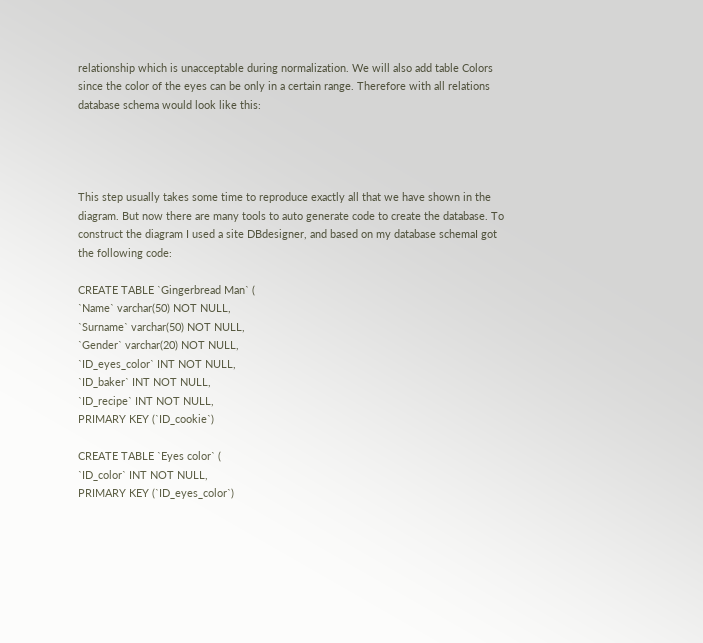relationship which is unacceptable during normalization. We will also add table Colors since the color of the eyes can be only in a certain range. Therefore with all relations database schema would look like this:




This step usually takes some time to reproduce exactly all that we have shown in the diagram. But now there are many tools to auto generate code to create the database. To construct the diagram I used a site DBdesigner, and based on my database schemaI got the following code:

CREATE TABLE `Gingerbread Man` (
`Name` varchar(50) NOT NULL,
`Surname` varchar(50) NOT NULL,
`Gender` varchar(20) NOT NULL,
`ID_eyes_color` INT NOT NULL,
`ID_baker` INT NOT NULL,
`ID_recipe` INT NOT NULL,
PRIMARY KEY (`ID_cookie`)

CREATE TABLE `Eyes color` (
`ID_color` INT NOT NULL,
PRIMARY KEY (`ID_eyes_color`)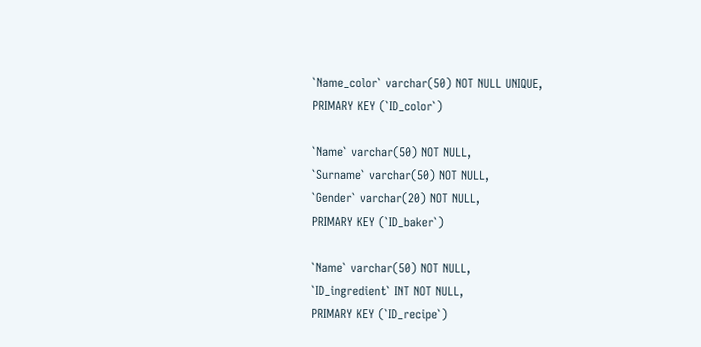`Name_color` varchar(50) NOT NULL UNIQUE,
PRIMARY KEY (`ID_color`)

`Name` varchar(50) NOT NULL,
`Surname` varchar(50) NOT NULL,
`Gender` varchar(20) NOT NULL,
PRIMARY KEY (`ID_baker`)

`Name` varchar(50) NOT NULL,
`ID_ingredient` INT NOT NULL,
PRIMARY KEY (`ID_recipe`)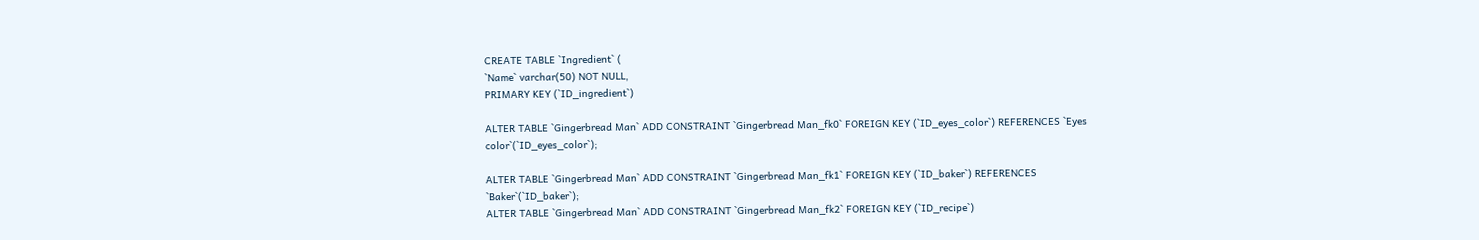CREATE TABLE `Ingredient` (
`Name` varchar(50) NOT NULL,
PRIMARY KEY (`ID_ingredient`)

ALTER TABLE `Gingerbread Man` ADD CONSTRAINT `Gingerbread Man_fk0` FOREIGN KEY (`ID_eyes_color`) REFERENCES `Eyes color`(`ID_eyes_color`);

ALTER TABLE `Gingerbread Man` ADD CONSTRAINT `Gingerbread Man_fk1` FOREIGN KEY (`ID_baker`) REFERENCES `Baker`(`ID_baker`);
ALTER TABLE `Gingerbread Man` ADD CONSTRAINT `Gingerbread Man_fk2` FOREIGN KEY (`ID_recipe`)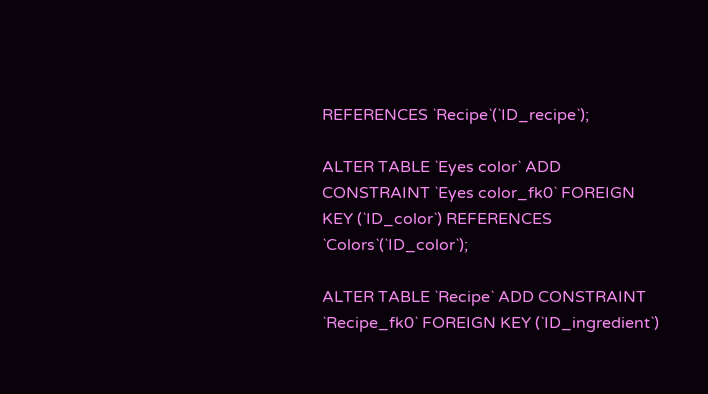REFERENCES `Recipe`(`ID_recipe`);

ALTER TABLE `Eyes color` ADD CONSTRAINT `Eyes color_fk0` FOREIGN KEY (`ID_color`) REFERENCES `Colors`(`ID_color`);

ALTER TABLE `Recipe` ADD CONSTRAINT `Recipe_fk0` FOREIGN KEY (`ID_ingredient`)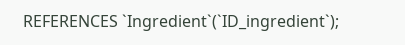REFERENCES `Ingredient`(`ID_ingredient`);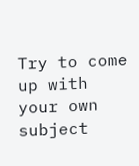Try to come up with your own subject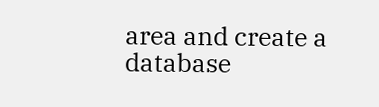area and create a database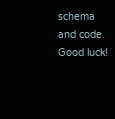schema and code. Good luck!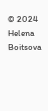© 2024 Helena Boitsova